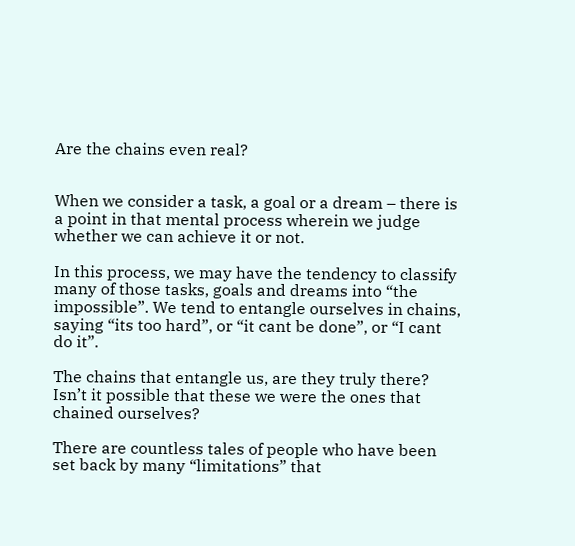Are the chains even real?


When we consider a task, a goal or a dream – there is a point in that mental process wherein we judge whether we can achieve it or not.

In this process, we may have the tendency to classify many of those tasks, goals and dreams into “the impossible”. We tend to entangle ourselves in chains, saying “its too hard”, or “it cant be done”, or “I cant do it”.

The chains that entangle us, are they truly there? Isn’t it possible that these we were the ones that chained ourselves?

There are countless tales of people who have been set back by many “limitations” that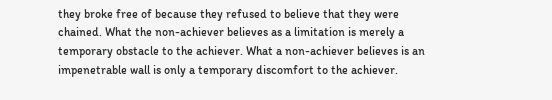they broke free of because they refused to believe that they were chained. What the non-achiever believes as a limitation is merely a temporary obstacle to the achiever. What a non-achiever believes is an impenetrable wall is only a temporary discomfort to the achiever.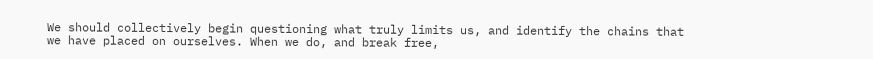We should collectively begin questioning what truly limits us, and identify the chains that we have placed on ourselves. When we do, and break free,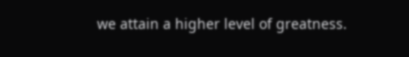we attain a higher level of greatness.